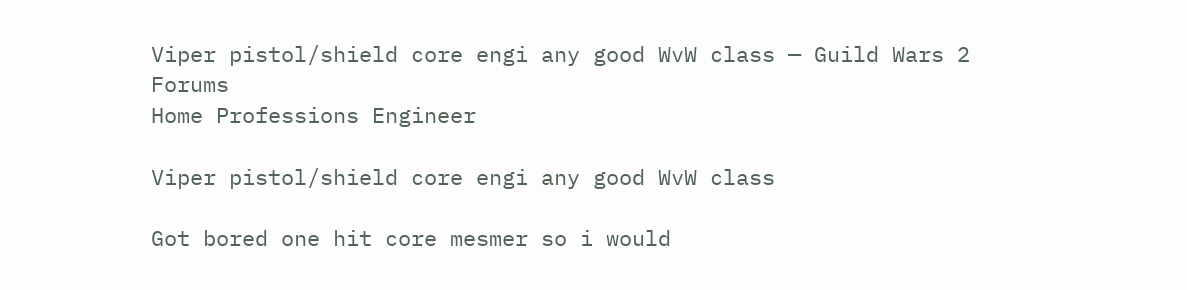Viper pistol/shield core engi any good WvW class — Guild Wars 2 Forums
Home Professions Engineer

Viper pistol/shield core engi any good WvW class

Got bored one hit core mesmer so i would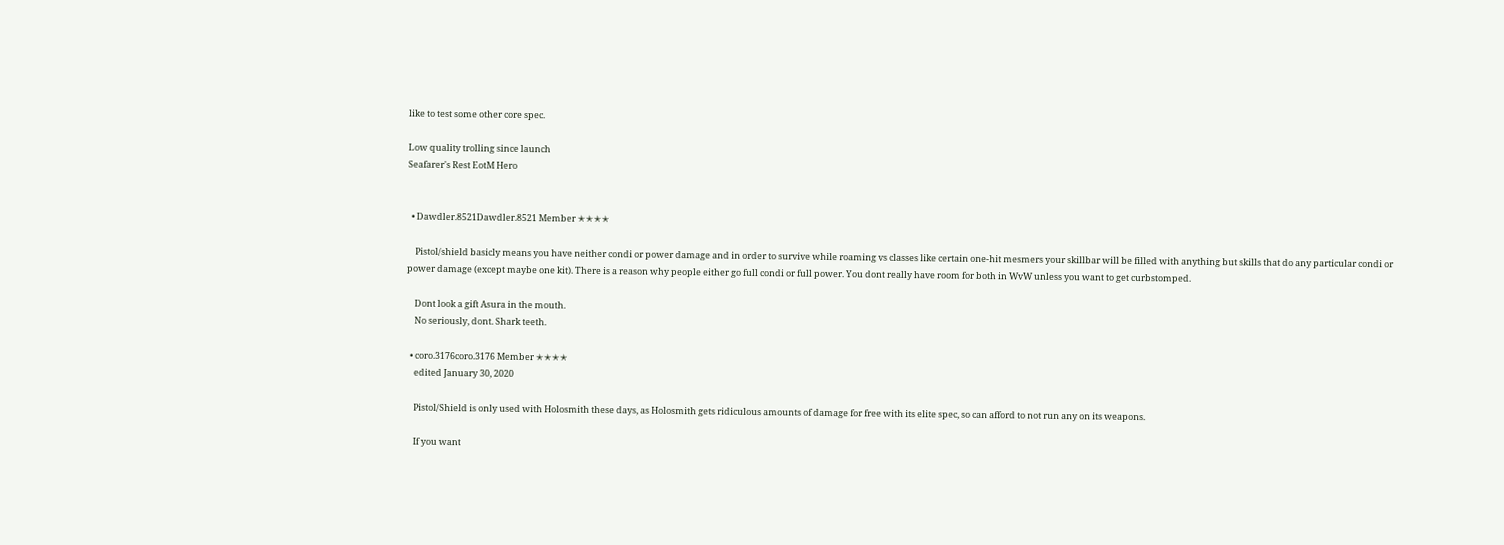like to test some other core spec.

Low quality trolling since launch
Seafarer's Rest EotM Hero


  • Dawdler.8521Dawdler.8521 Member ✭✭✭✭

    Pistol/shield basicly means you have neither condi or power damage and in order to survive while roaming vs classes like certain one-hit mesmers your skillbar will be filled with anything but skills that do any particular condi or power damage (except maybe one kit). There is a reason why people either go full condi or full power. You dont really have room for both in WvW unless you want to get curbstomped.

    Dont look a gift Asura in the mouth.
    No seriously, dont. Shark teeth.

  • coro.3176coro.3176 Member ✭✭✭✭
    edited January 30, 2020

    Pistol/Shield is only used with Holosmith these days, as Holosmith gets ridiculous amounts of damage for free with its elite spec, so can afford to not run any on its weapons.

    If you want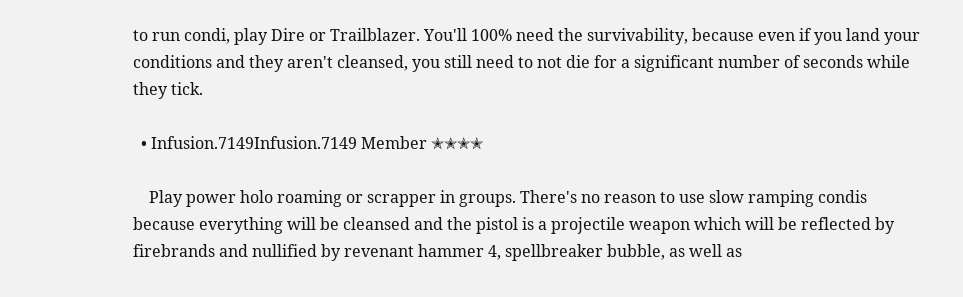to run condi, play Dire or Trailblazer. You'll 100% need the survivability, because even if you land your conditions and they aren't cleansed, you still need to not die for a significant number of seconds while they tick.

  • Infusion.7149Infusion.7149 Member ✭✭✭✭

    Play power holo roaming or scrapper in groups. There's no reason to use slow ramping condis because everything will be cleansed and the pistol is a projectile weapon which will be reflected by firebrands and nullified by revenant hammer 4, spellbreaker bubble, as well as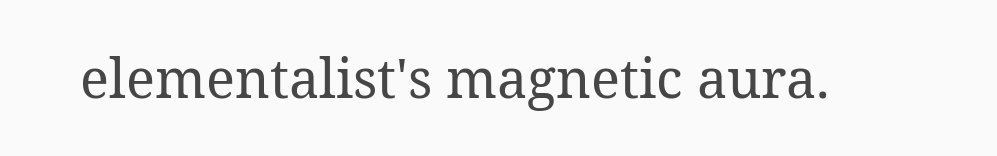elementalist's magnetic aura.